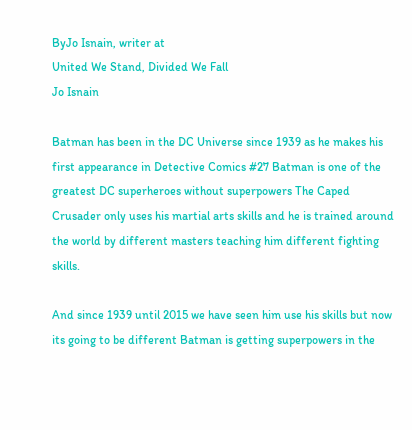ByJo Isnain, writer at
United We Stand, Divided We Fall
Jo Isnain

Batman has been in the DC Universe since 1939 as he makes his first appearance in Detective Comics #27 Batman is one of the greatest DC superheroes without superpowers The Caped Crusader only uses his martial arts skills and he is trained around the world by different masters teaching him different fighting skills.

And since 1939 until 2015 we have seen him use his skills but now its going to be different Batman is getting superpowers in the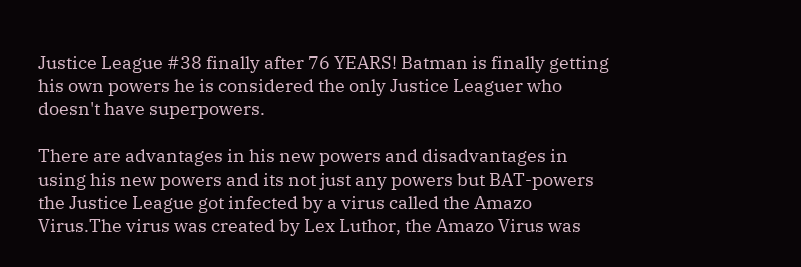Justice League #38 finally after 76 YEARS! Batman is finally getting his own powers he is considered the only Justice Leaguer who doesn't have superpowers.

There are advantages in his new powers and disadvantages in using his new powers and its not just any powers but BAT-powers the Justice League got infected by a virus called the Amazo Virus.The virus was created by Lex Luthor, the Amazo Virus was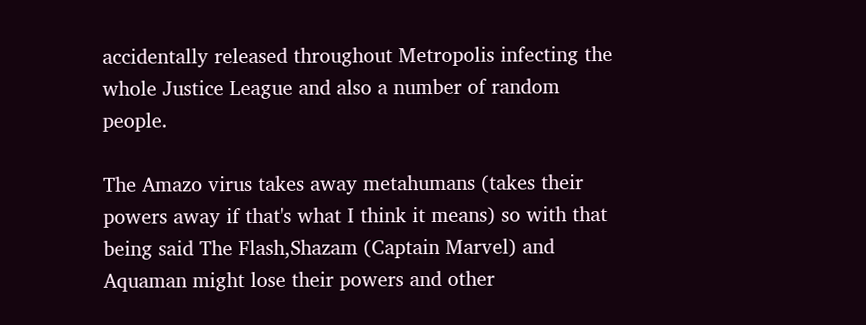accidentally released throughout Metropolis infecting the whole Justice League and also a number of random people.

The Amazo virus takes away metahumans (takes their powers away if that's what I think it means) so with that being said The Flash,Shazam (Captain Marvel) and Aquaman might lose their powers and other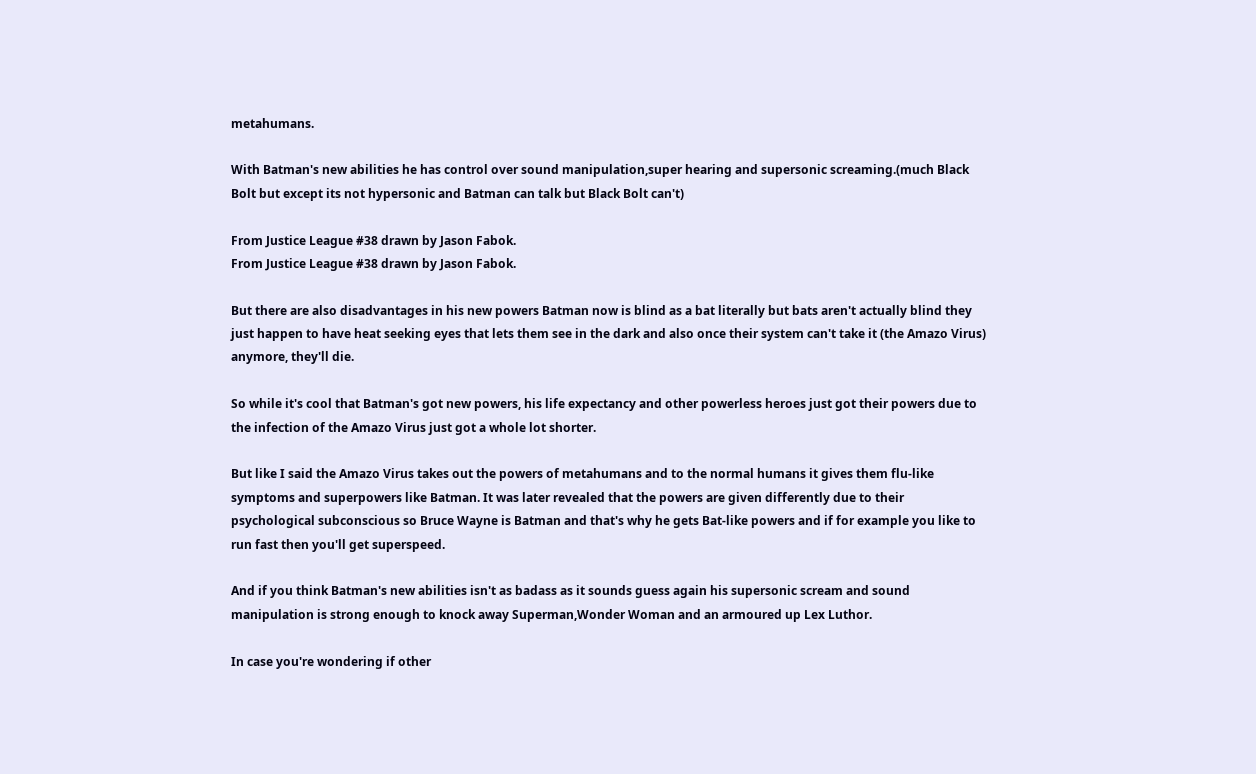metahumans.

With Batman's new abilities he has control over sound manipulation,super hearing and supersonic screaming.(much Black Bolt but except its not hypersonic and Batman can talk but Black Bolt can't)

From Justice League #38 drawn by Jason Fabok.
From Justice League #38 drawn by Jason Fabok.

But there are also disadvantages in his new powers Batman now is blind as a bat literally but bats aren't actually blind they just happen to have heat seeking eyes that lets them see in the dark and also once their system can't take it (the Amazo Virus) anymore, they'll die.

So while it's cool that Batman's got new powers, his life expectancy and other powerless heroes just got their powers due to the infection of the Amazo Virus just got a whole lot shorter.

But like I said the Amazo Virus takes out the powers of metahumans and to the normal humans it gives them flu-like symptoms and superpowers like Batman. It was later revealed that the powers are given differently due to their psychological subconscious so Bruce Wayne is Batman and that's why he gets Bat-like powers and if for example you like to run fast then you'll get superspeed.

And if you think Batman's new abilities isn't as badass as it sounds guess again his supersonic scream and sound manipulation is strong enough to knock away Superman,Wonder Woman and an armoured up Lex Luthor.

In case you're wondering if other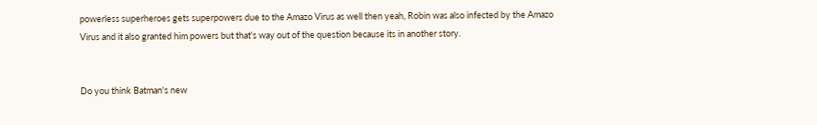powerless superheroes gets superpowers due to the Amazo Virus as well then yeah, Robin was also infected by the Amazo Virus and it also granted him powers but that's way out of the question because its in another story.


Do you think Batman's new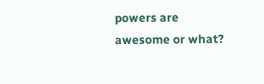powers are awesome or what?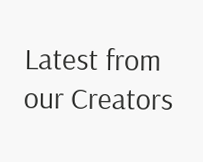Latest from our Creators